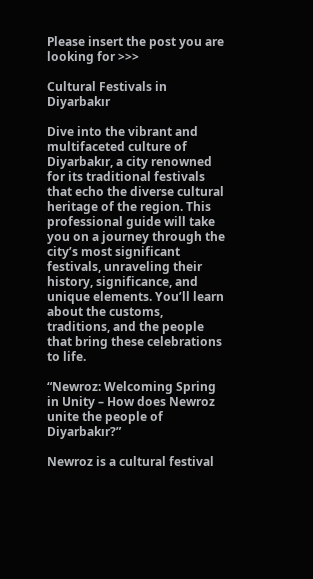Please insert the post you are looking for >>>

Cultural Festivals in Diyarbakır

Dive into the vibrant and multifaceted culture of Diyarbakır, a city renowned for its traditional festivals that echo the diverse cultural heritage of the region. This professional guide will take you on a journey through the city’s most significant festivals, unraveling their history, significance, and unique elements. You’ll learn about the customs, traditions, and the people that bring these celebrations to life.

“Newroz: Welcoming Spring in Unity – How does Newroz unite the people of Diyarbakır?”

Newroz is a cultural festival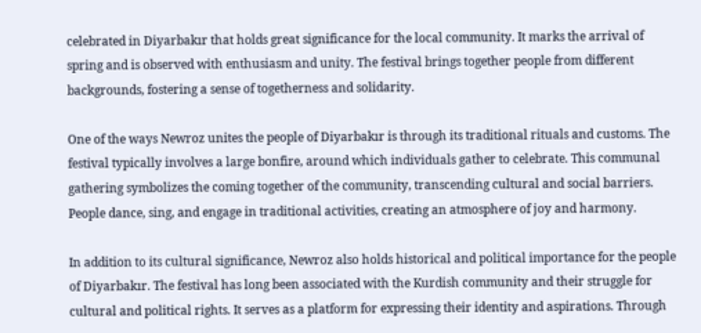celebrated in Diyarbakır that holds great significance for the local community. It marks the arrival of spring and is observed with enthusiasm and unity. The festival brings together people from different backgrounds, fostering a sense of togetherness and solidarity.

One of the ways Newroz unites the people of Diyarbakır is through its traditional rituals and customs. The festival typically involves a large bonfire, around which individuals gather to celebrate. This communal gathering symbolizes the coming together of the community, transcending cultural and social barriers. People dance, sing, and engage in traditional activities, creating an atmosphere of joy and harmony.

In addition to its cultural significance, Newroz also holds historical and political importance for the people of Diyarbakır. The festival has long been associated with the Kurdish community and their struggle for cultural and political rights. It serves as a platform for expressing their identity and aspirations. Through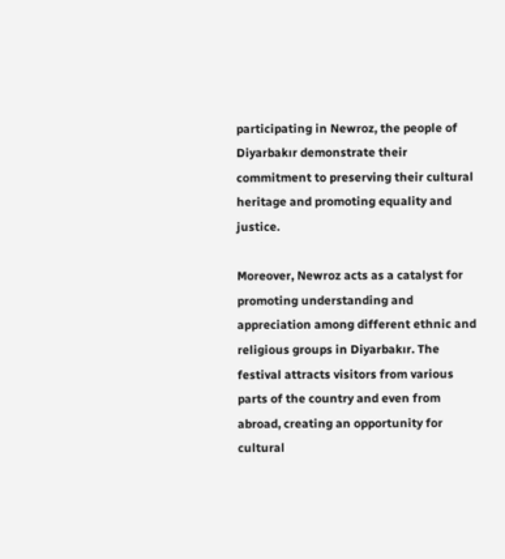participating in Newroz, the people of Diyarbakır demonstrate their commitment to preserving their cultural heritage and promoting equality and justice.

Moreover, Newroz acts as a catalyst for promoting understanding and appreciation among different ethnic and religious groups in Diyarbakır. The festival attracts visitors from various parts of the country and even from abroad, creating an opportunity for cultural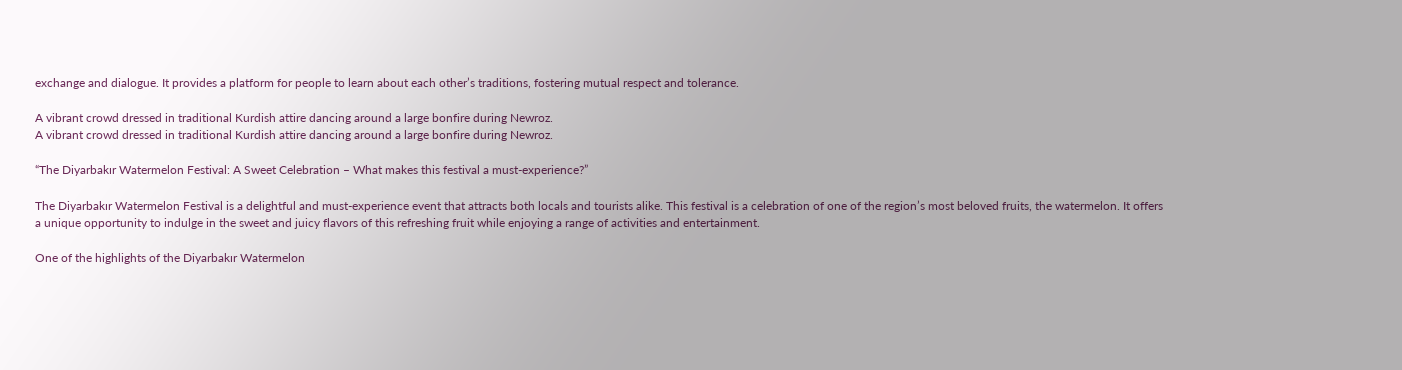exchange and dialogue. It provides a platform for people to learn about each other’s traditions, fostering mutual respect and tolerance.

A vibrant crowd dressed in traditional Kurdish attire dancing around a large bonfire during Newroz.
A vibrant crowd dressed in traditional Kurdish attire dancing around a large bonfire during Newroz.

“The Diyarbakır Watermelon Festival: A Sweet Celebration – What makes this festival a must-experience?”

The Diyarbakır Watermelon Festival is a delightful and must-experience event that attracts both locals and tourists alike. This festival is a celebration of one of the region’s most beloved fruits, the watermelon. It offers a unique opportunity to indulge in the sweet and juicy flavors of this refreshing fruit while enjoying a range of activities and entertainment.

One of the highlights of the Diyarbakır Watermelon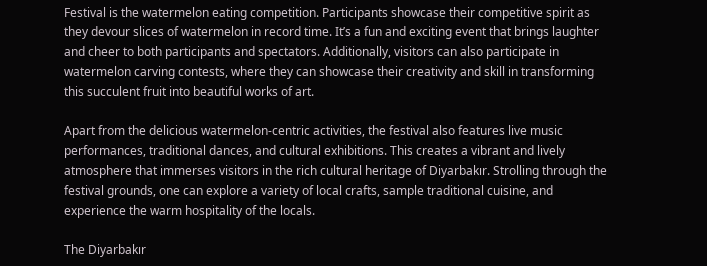Festival is the watermelon eating competition. Participants showcase their competitive spirit as they devour slices of watermelon in record time. It’s a fun and exciting event that brings laughter and cheer to both participants and spectators. Additionally, visitors can also participate in watermelon carving contests, where they can showcase their creativity and skill in transforming this succulent fruit into beautiful works of art.

Apart from the delicious watermelon-centric activities, the festival also features live music performances, traditional dances, and cultural exhibitions. This creates a vibrant and lively atmosphere that immerses visitors in the rich cultural heritage of Diyarbakır. Strolling through the festival grounds, one can explore a variety of local crafts, sample traditional cuisine, and experience the warm hospitality of the locals.

The Diyarbakır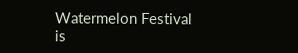Watermelon Festival is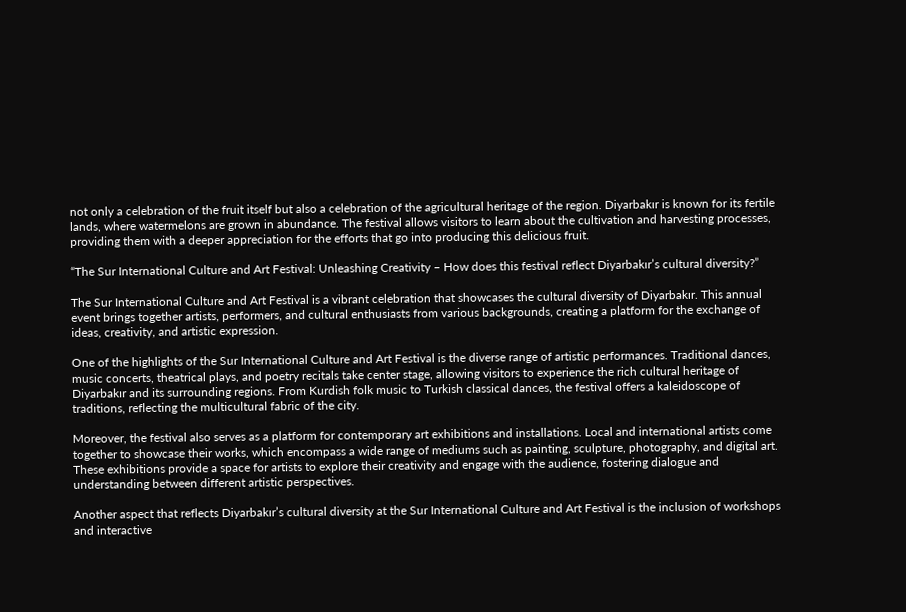not only a celebration of the fruit itself but also a celebration of the agricultural heritage of the region. Diyarbakır is known for its fertile lands, where watermelons are grown in abundance. The festival allows visitors to learn about the cultivation and harvesting processes, providing them with a deeper appreciation for the efforts that go into producing this delicious fruit.

“The Sur International Culture and Art Festival: Unleashing Creativity – How does this festival reflect Diyarbakır’s cultural diversity?”

The Sur International Culture and Art Festival is a vibrant celebration that showcases the cultural diversity of Diyarbakır. This annual event brings together artists, performers, and cultural enthusiasts from various backgrounds, creating a platform for the exchange of ideas, creativity, and artistic expression.

One of the highlights of the Sur International Culture and Art Festival is the diverse range of artistic performances. Traditional dances, music concerts, theatrical plays, and poetry recitals take center stage, allowing visitors to experience the rich cultural heritage of Diyarbakır and its surrounding regions. From Kurdish folk music to Turkish classical dances, the festival offers a kaleidoscope of traditions, reflecting the multicultural fabric of the city.

Moreover, the festival also serves as a platform for contemporary art exhibitions and installations. Local and international artists come together to showcase their works, which encompass a wide range of mediums such as painting, sculpture, photography, and digital art. These exhibitions provide a space for artists to explore their creativity and engage with the audience, fostering dialogue and understanding between different artistic perspectives.

Another aspect that reflects Diyarbakır’s cultural diversity at the Sur International Culture and Art Festival is the inclusion of workshops and interactive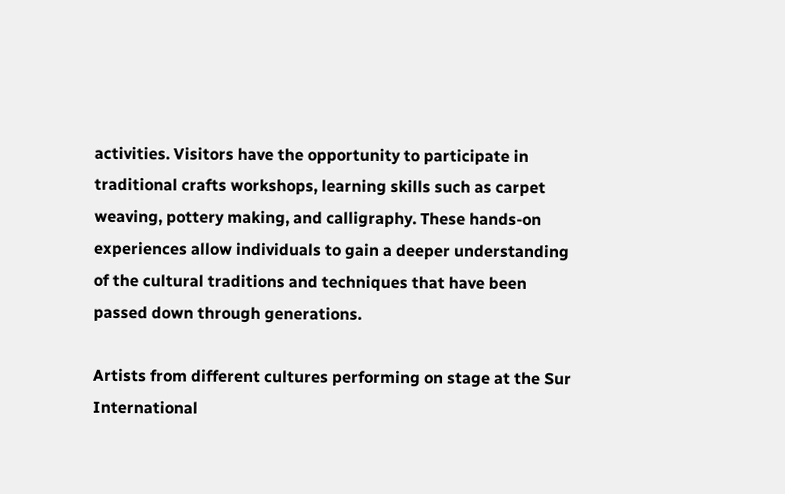activities. Visitors have the opportunity to participate in traditional crafts workshops, learning skills such as carpet weaving, pottery making, and calligraphy. These hands-on experiences allow individuals to gain a deeper understanding of the cultural traditions and techniques that have been passed down through generations.

Artists from different cultures performing on stage at the Sur International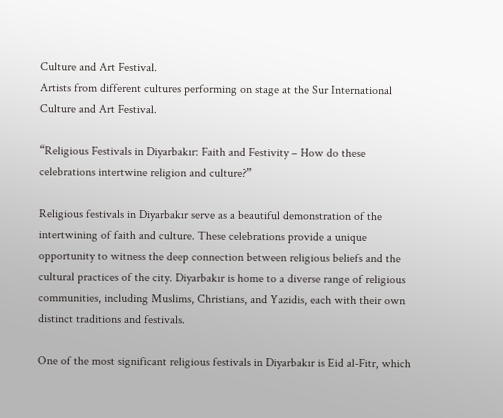Culture and Art Festival.
Artists from different cultures performing on stage at the Sur International Culture and Art Festival.

“Religious Festivals in Diyarbakır: Faith and Festivity – How do these celebrations intertwine religion and culture?”

Religious festivals in Diyarbakır serve as a beautiful demonstration of the intertwining of faith and culture. These celebrations provide a unique opportunity to witness the deep connection between religious beliefs and the cultural practices of the city. Diyarbakır is home to a diverse range of religious communities, including Muslims, Christians, and Yazidis, each with their own distinct traditions and festivals.

One of the most significant religious festivals in Diyarbakır is Eid al-Fitr, which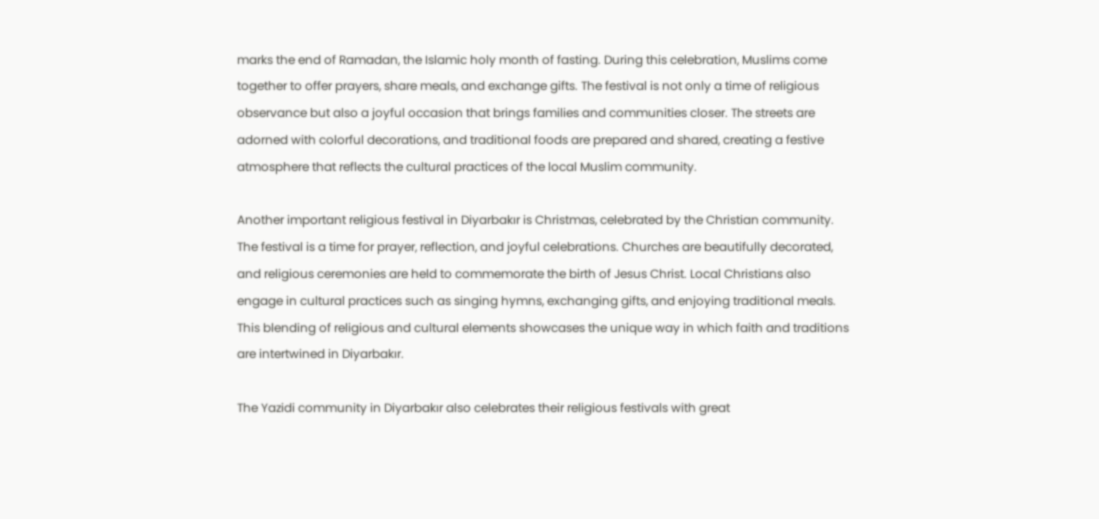marks the end of Ramadan, the Islamic holy month of fasting. During this celebration, Muslims come together to offer prayers, share meals, and exchange gifts. The festival is not only a time of religious observance but also a joyful occasion that brings families and communities closer. The streets are adorned with colorful decorations, and traditional foods are prepared and shared, creating a festive atmosphere that reflects the cultural practices of the local Muslim community.

Another important religious festival in Diyarbakır is Christmas, celebrated by the Christian community. The festival is a time for prayer, reflection, and joyful celebrations. Churches are beautifully decorated, and religious ceremonies are held to commemorate the birth of Jesus Christ. Local Christians also engage in cultural practices such as singing hymns, exchanging gifts, and enjoying traditional meals. This blending of religious and cultural elements showcases the unique way in which faith and traditions are intertwined in Diyarbakır.

The Yazidi community in Diyarbakır also celebrates their religious festivals with great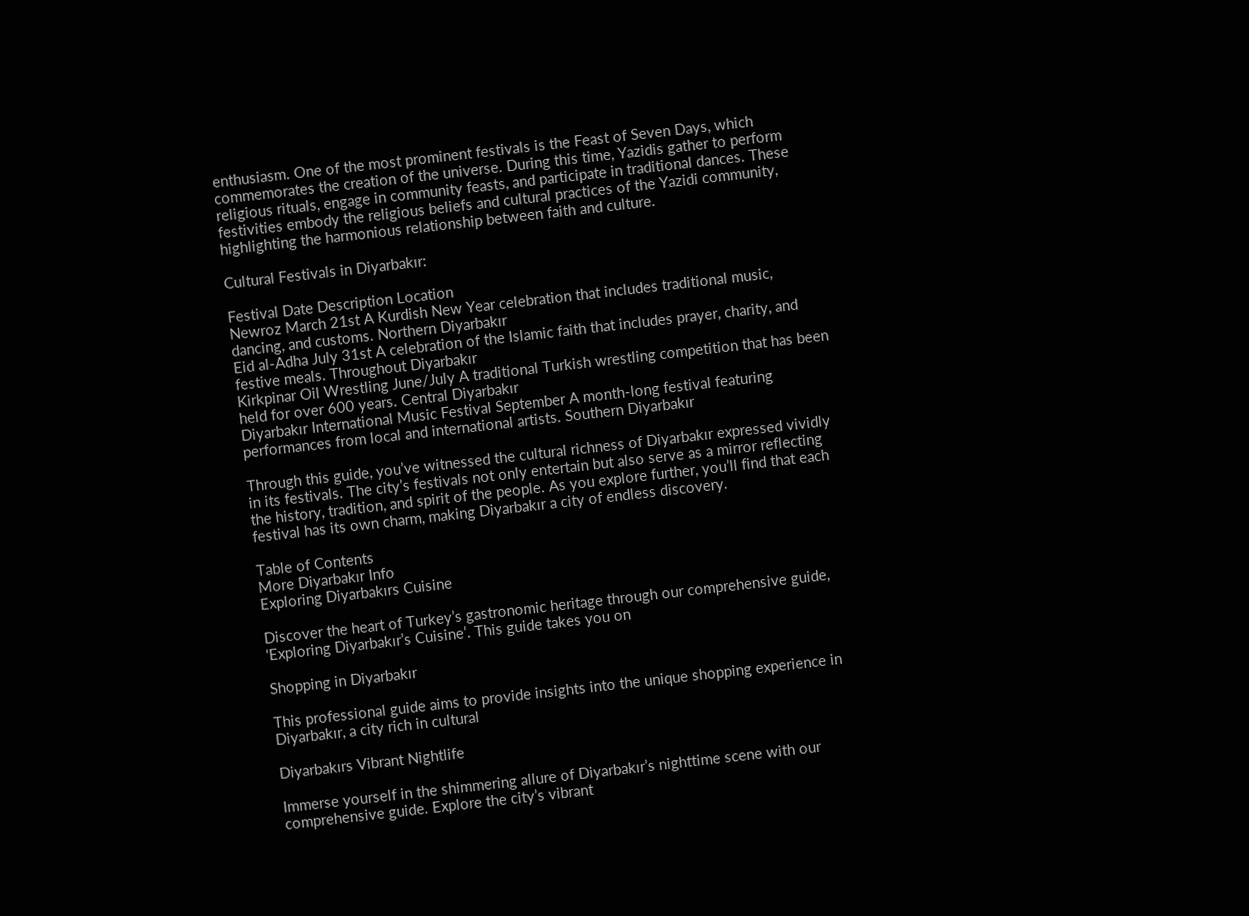enthusiasm. One of the most prominent festivals is the Feast of Seven Days, which commemorates the creation of the universe. During this time, Yazidis gather to perform religious rituals, engage in community feasts, and participate in traditional dances. These festivities embody the religious beliefs and cultural practices of the Yazidi community, highlighting the harmonious relationship between faith and culture.

Cultural Festivals in Diyarbakır:

Festival Date Description Location
Newroz March 21st A Kurdish New Year celebration that includes traditional music, dancing, and customs. Northern Diyarbakır
Eid al-Adha July 31st A celebration of the Islamic faith that includes prayer, charity, and festive meals. Throughout Diyarbakır
Kirkpinar Oil Wrestling June/July A traditional Turkish wrestling competition that has been held for over 600 years. Central Diyarbakır
Diyarbakır International Music Festival September A month-long festival featuring performances from local and international artists. Southern Diyarbakır

Through this guide, you’ve witnessed the cultural richness of Diyarbakır expressed vividly in its festivals. The city’s festivals not only entertain but also serve as a mirror reflecting the history, tradition, and spirit of the people. As you explore further, you’ll find that each festival has its own charm, making Diyarbakır a city of endless discovery.

Table of Contents
More Diyarbakır Info
Exploring Diyarbakırs Cuisine

Discover the heart of Turkey’s gastronomic heritage through our comprehensive guide, ‘Exploring Diyarbakır’s Cuisine’. This guide takes you on

Shopping in Diyarbakır

This professional guide aims to provide insights into the unique shopping experience in Diyarbakır, a city rich in cultural

Diyarbakırs Vibrant Nightlife

Immerse yourself in the shimmering allure of Diyarbakır’s nighttime scene with our comprehensive guide. Explore the city’s vibrant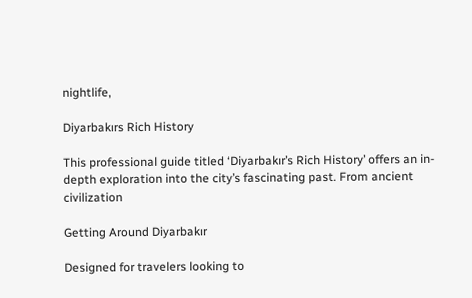nightlife,

Diyarbakırs Rich History

This professional guide titled ‘Diyarbakır’s Rich History’ offers an in-depth exploration into the city’s fascinating past. From ancient civilization

Getting Around Diyarbakır

Designed for travelers looking to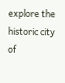explore the historic city of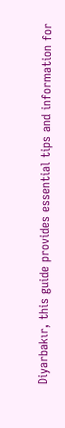Diyarbakır, this guide provides essential tips and information for